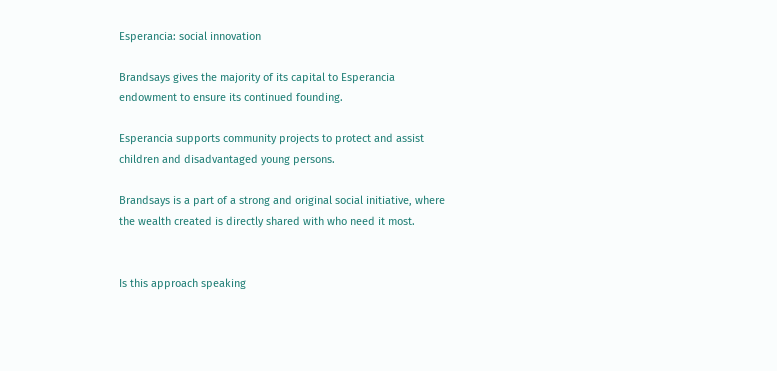Esperancia: social innovation

Brandsays gives the majority of its capital to Esperancia endowment to ensure its continued founding.

Esperancia supports community projects to protect and assist children and disadvantaged young persons.

Brandsays is a part of a strong and original social initiative, where the wealth created is directly shared with who need it most.


Is this approach speaking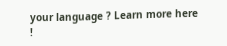your language ? Learn more here !